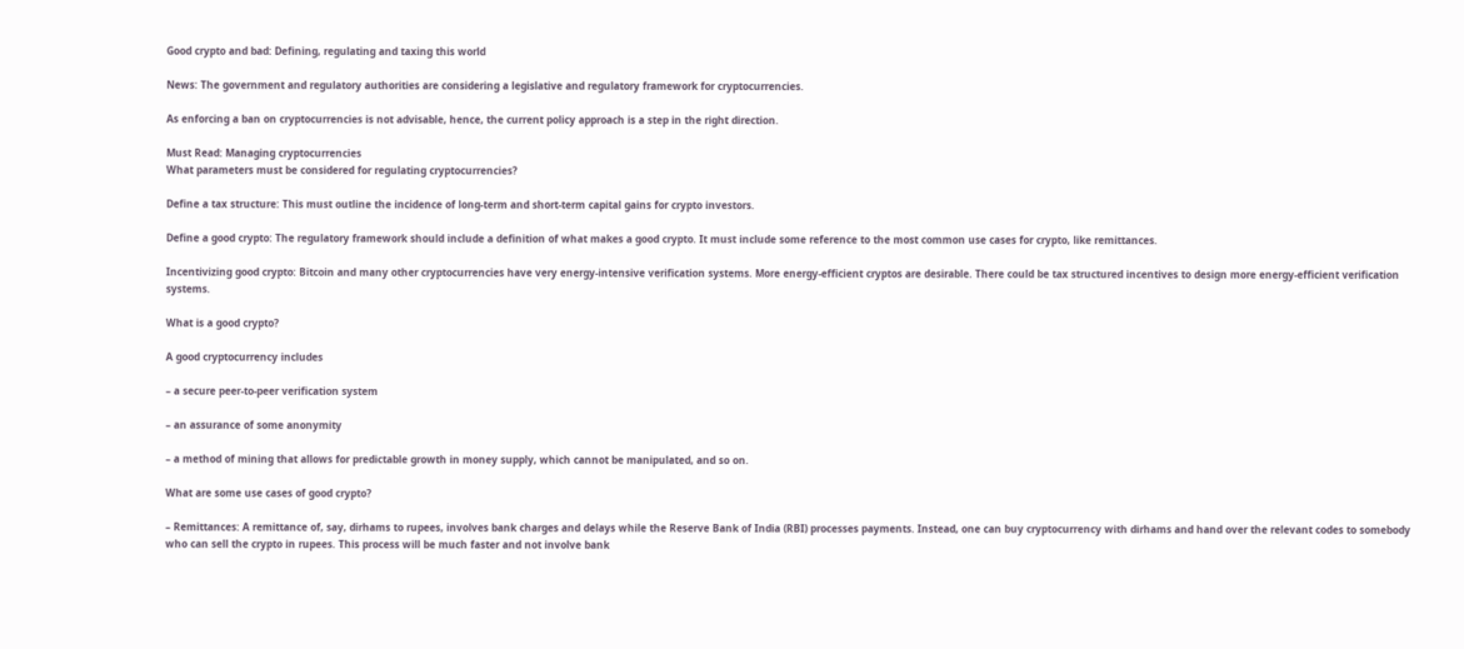Good crypto and bad: Defining, regulating and taxing this world

News: The government and regulatory authorities are considering a legislative and regulatory framework for cryptocurrencies.

As enforcing a ban on cryptocurrencies is not advisable, hence, the current policy approach is a step in the right direction.

Must Read: Managing cryptocurrencies
What parameters must be considered for regulating cryptocurrencies?

Define a tax structure: This must outline the incidence of long-term and short-term capital gains for crypto investors.

Define a good crypto: The regulatory framework should include a definition of what makes a good crypto. It must include some reference to the most common use cases for crypto, like remittances.

Incentivizing good crypto: Bitcoin and many other cryptocurrencies have very energy-intensive verification systems. More energy-efficient cryptos are desirable. There could be tax structured incentives to design more energy-efficient verification systems.

What is a good crypto?

A good cryptocurrency includes

– a secure peer-to-peer verification system

– an assurance of some anonymity

– a method of mining that allows for predictable growth in money supply, which cannot be manipulated, and so on.

What are some use cases of good crypto?

– Remittances: A remittance of, say, dirhams to rupees, involves bank charges and delays while the Reserve Bank of India (RBI) processes payments. Instead, one can buy cryptocurrency with dirhams and hand over the relevant codes to somebody who can sell the crypto in rupees. This process will be much faster and not involve bank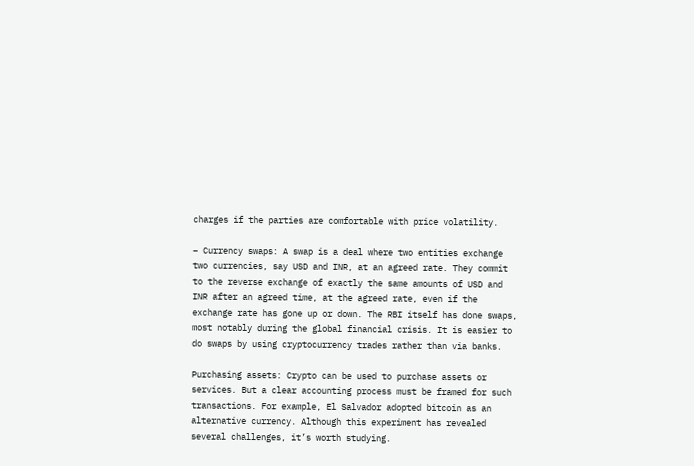charges if the parties are comfortable with price volatility.

– Currency swaps: A swap is a deal where two entities exchange two currencies, say USD and INR, at an agreed rate. They commit to the reverse exchange of exactly the same amounts of USD and INR after an agreed time, at the agreed rate, even if the exchange rate has gone up or down. The RBI itself has done swaps, most notably during the global financial crisis. It is easier to do swaps by using cryptocurrency trades rather than via banks.

Purchasing assets: Crypto can be used to purchase assets or services. But a clear accounting process must be framed for such transactions. For example, El Salvador adopted bitcoin as an alternative currency. Although this experiment has revealed several challenges, it’s worth studying.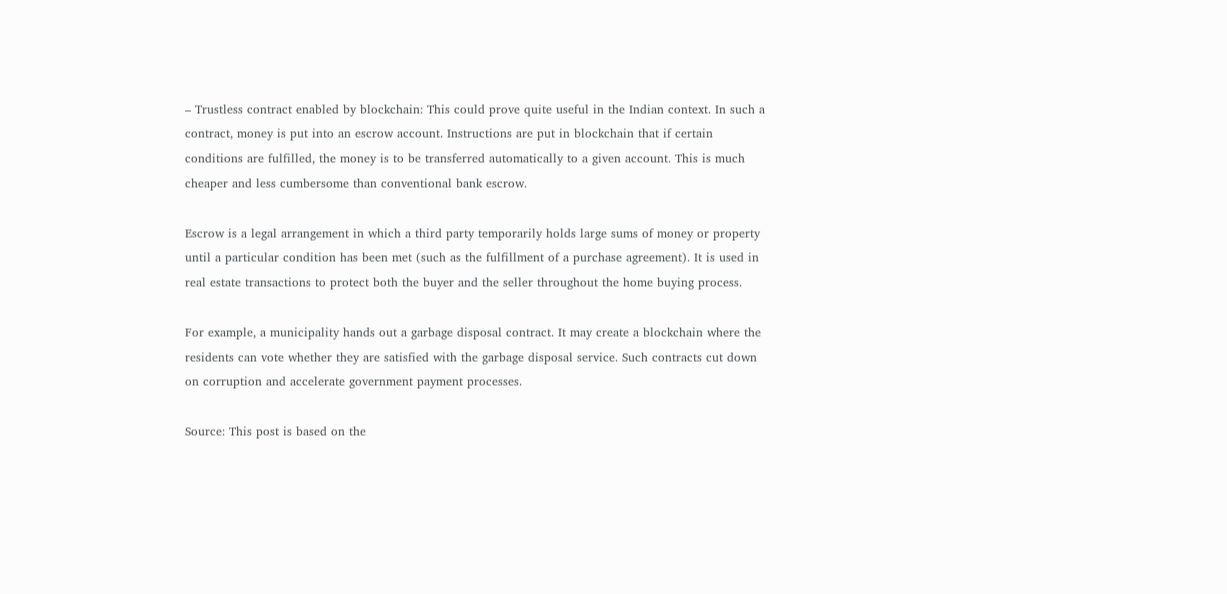– Trustless contract enabled by blockchain: This could prove quite useful in the Indian context. In such a contract, money is put into an escrow account. Instructions are put in blockchain that if certain conditions are fulfilled, the money is to be transferred automatically to a given account. This is much cheaper and less cumbersome than conventional bank escrow.

Escrow is a legal arrangement in which a third party temporarily holds large sums of money or property until a particular condition has been met (such as the fulfillment of a purchase agreement). It is used in real estate transactions to protect both the buyer and the seller throughout the home buying process.

For example, a municipality hands out a garbage disposal contract. It may create a blockchain where the residents can vote whether they are satisfied with the garbage disposal service. Such contracts cut down on corruption and accelerate government payment processes.

Source: This post is based on the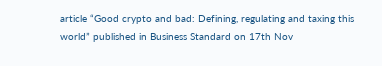article “Good crypto and bad: Defining, regulating and taxing this world” published in Business Standard on 17th Nov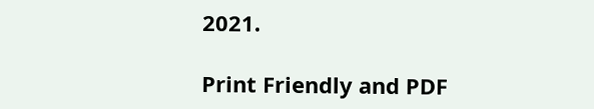2021.

Print Friendly and PDF